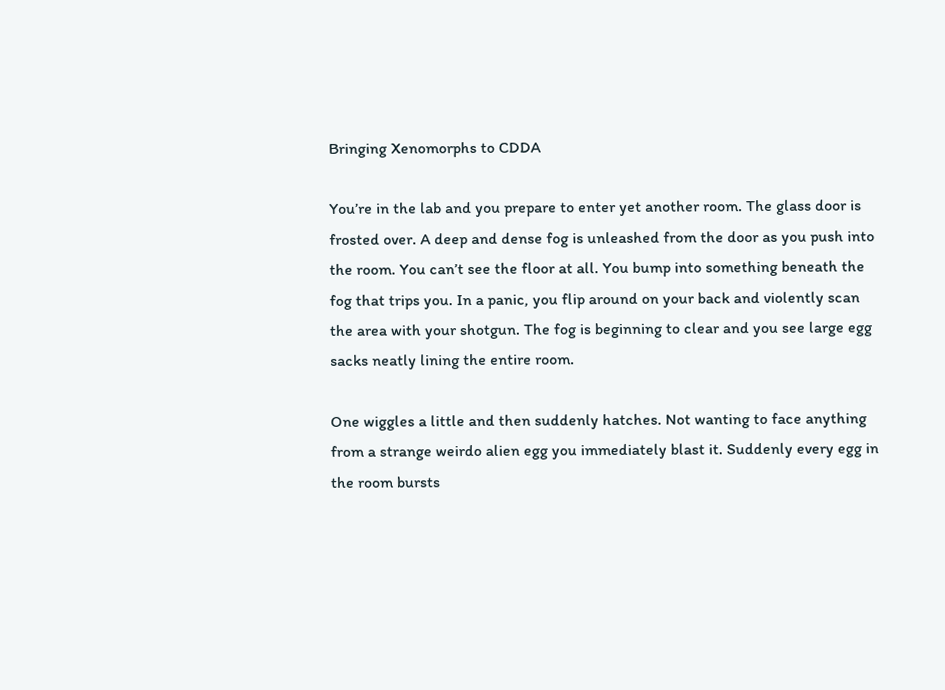Bringing Xenomorphs to CDDA

You’re in the lab and you prepare to enter yet another room. The glass door is frosted over. A deep and dense fog is unleashed from the door as you push into the room. You can’t see the floor at all. You bump into something beneath the fog that trips you. In a panic, you flip around on your back and violently scan the area with your shotgun. The fog is beginning to clear and you see large egg sacks neatly lining the entire room.

One wiggles a little and then suddenly hatches. Not wanting to face anything from a strange weirdo alien egg you immediately blast it. Suddenly every egg in the room bursts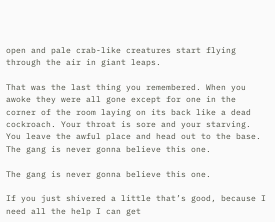open and pale crab-like creatures start flying through the air in giant leaps.

That was the last thing you remembered. When you awoke they were all gone except for one in the corner of the room laying on its back like a dead cockroach. Your throat is sore and your starving. You leave the awful place and head out to the base. The gang is never gonna believe this one.

The gang is never gonna believe this one.

If you just shivered a little that’s good, because I need all the help I can get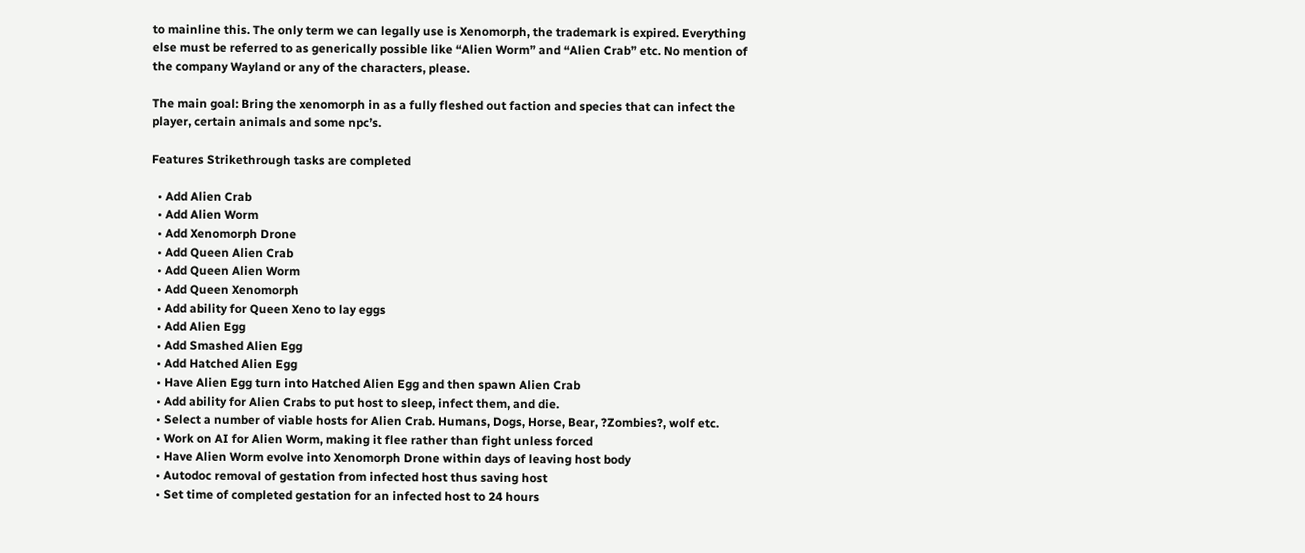to mainline this. The only term we can legally use is Xenomorph, the trademark is expired. Everything else must be referred to as generically possible like “Alien Worm” and “Alien Crab” etc. No mention of the company Wayland or any of the characters, please.

The main goal: Bring the xenomorph in as a fully fleshed out faction and species that can infect the player, certain animals and some npc’s.

Features Strikethrough tasks are completed

  • Add Alien Crab
  • Add Alien Worm
  • Add Xenomorph Drone
  • Add Queen Alien Crab
  • Add Queen Alien Worm
  • Add Queen Xenomorph
  • Add ability for Queen Xeno to lay eggs
  • Add Alien Egg
  • Add Smashed Alien Egg
  • Add Hatched Alien Egg
  • Have Alien Egg turn into Hatched Alien Egg and then spawn Alien Crab
  • Add ability for Alien Crabs to put host to sleep, infect them, and die.
  • Select a number of viable hosts for Alien Crab. Humans, Dogs, Horse, Bear, ?Zombies?, wolf etc.
  • Work on AI for Alien Worm, making it flee rather than fight unless forced
  • Have Alien Worm evolve into Xenomorph Drone within days of leaving host body
  • Autodoc removal of gestation from infected host thus saving host
  • Set time of completed gestation for an infected host to 24 hours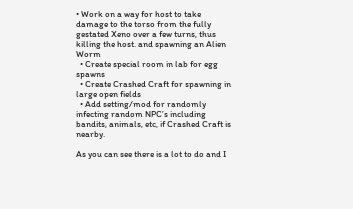• Work on a way for host to take damage to the torso from the fully gestated Xeno over a few turns, thus killing the host. and spawning an Alien Worm
  • Create special room in lab for egg spawns
  • Create Crashed Craft for spawning in large open fields
  • Add setting/mod for randomly infecting random NPC’s including bandits, animals, etc, if Crashed Craft is nearby.

As you can see there is a lot to do and I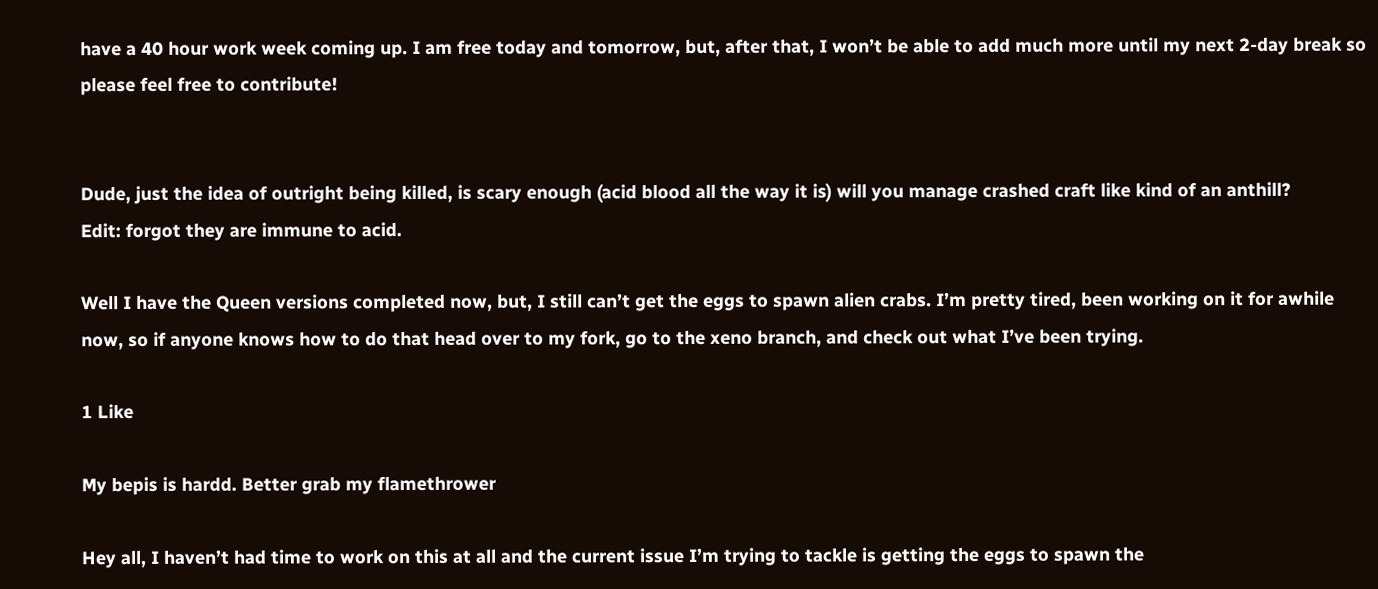have a 40 hour work week coming up. I am free today and tomorrow, but, after that, I won’t be able to add much more until my next 2-day break so please feel free to contribute!


Dude, just the idea of outright being killed, is scary enough (acid blood all the way it is) will you manage crashed craft like kind of an anthill?
Edit: forgot they are immune to acid.

Well I have the Queen versions completed now, but, I still can’t get the eggs to spawn alien crabs. I’m pretty tired, been working on it for awhile now, so if anyone knows how to do that head over to my fork, go to the xeno branch, and check out what I’ve been trying.

1 Like

My bepis is hardd. Better grab my flamethrower

Hey all, I haven’t had time to work on this at all and the current issue I’m trying to tackle is getting the eggs to spawn the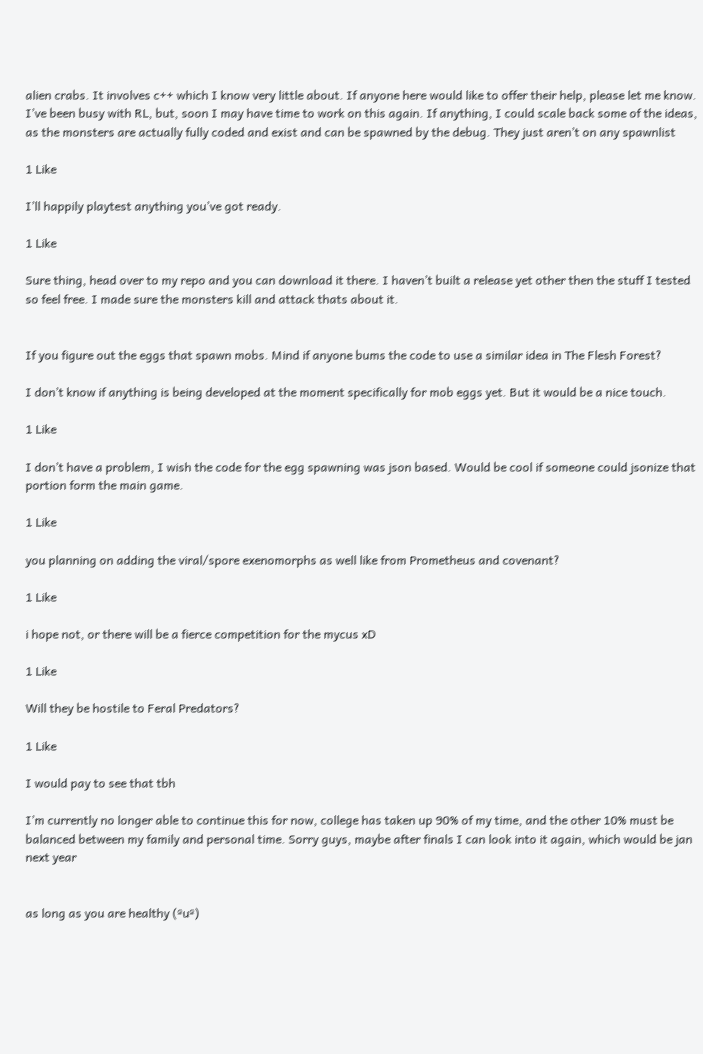alien crabs. It involves c++ which I know very little about. If anyone here would like to offer their help, please let me know. I’ve been busy with RL, but, soon I may have time to work on this again. If anything, I could scale back some of the ideas, as the monsters are actually fully coded and exist and can be spawned by the debug. They just aren’t on any spawnlist

1 Like

I’ll happily playtest anything you’ve got ready.

1 Like

Sure thing, head over to my repo and you can download it there. I haven’t built a release yet other then the stuff I tested so feel free. I made sure the monsters kill and attack thats about it.


If you figure out the eggs that spawn mobs. Mind if anyone bums the code to use a similar idea in The Flesh Forest?

I don’t know if anything is being developed at the moment specifically for mob eggs yet. But it would be a nice touch.

1 Like

I don’t have a problem, I wish the code for the egg spawning was json based. Would be cool if someone could jsonize that portion form the main game.

1 Like

you planning on adding the viral/spore exenomorphs as well like from Prometheus and covenant?

1 Like

i hope not, or there will be a fierce competition for the mycus xD

1 Like

Will they be hostile to Feral Predators?

1 Like

I would pay to see that tbh

I’m currently no longer able to continue this for now, college has taken up 90% of my time, and the other 10% must be balanced between my family and personal time. Sorry guys, maybe after finals I can look into it again, which would be jan next year


as long as you are healthy (ºuº)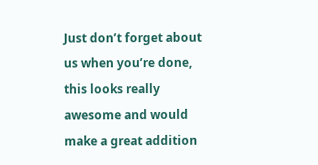Just don’t forget about us when you’re done, this looks really awesome and would make a great addition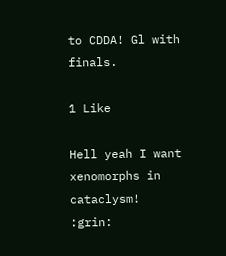to CDDA! Gl with finals.

1 Like

Hell yeah I want xenomorphs in cataclysm! :grin: